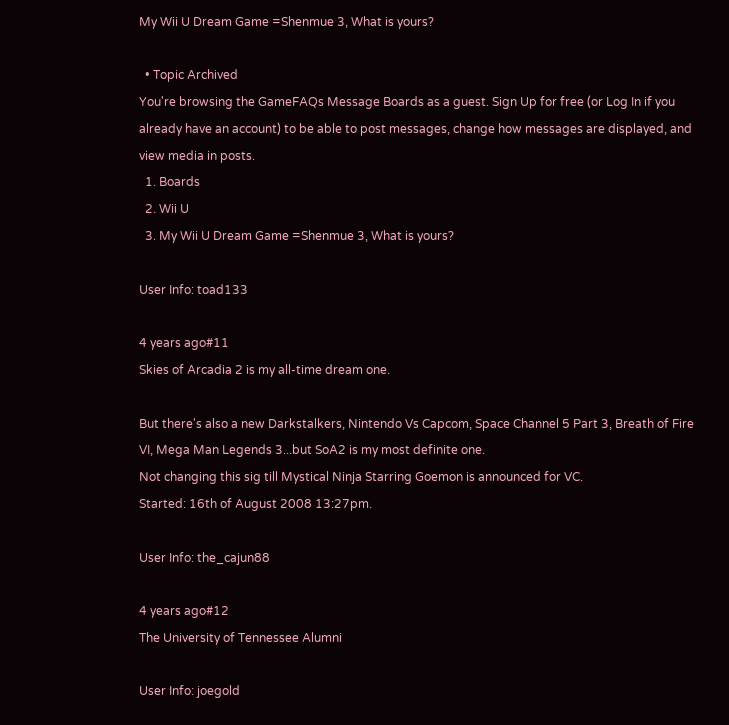My Wii U Dream Game =Shenmue 3, What is yours?

  • Topic Archived
You're browsing the GameFAQs Message Boards as a guest. Sign Up for free (or Log In if you already have an account) to be able to post messages, change how messages are displayed, and view media in posts.
  1. Boards
  2. Wii U
  3. My Wii U Dream Game =Shenmue 3, What is yours?

User Info: toad133

4 years ago#11
Skies of Arcadia 2 is my all-time dream one.

But there's also a new Darkstalkers, Nintendo Vs Capcom, Space Channel 5 Part 3, Breath of Fire VI, Mega Man Legends 3...but SoA2 is my most definite one.
Not changing this sig till Mystical Ninja Starring Goemon is announced for VC.
Started: 16th of August 2008 13:27pm.

User Info: the_cajun88

4 years ago#12
The University of Tennessee Alumni

User Info: joegold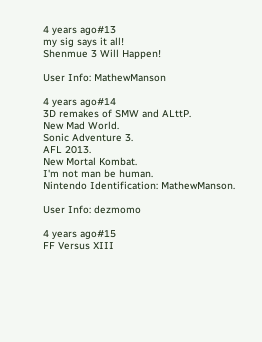4 years ago#13
my sig says it all!
Shenmue 3 Will Happen!

User Info: MathewManson

4 years ago#14
3D remakes of SMW and ALttP.
New Mad World.
Sonic Adventure 3.
AFL 2013.
New Mortal Kombat.
I'm not man be human.
Nintendo Identification: MathewManson.

User Info: dezmomo

4 years ago#15
FF Versus XIII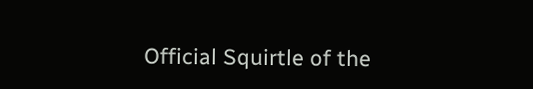Official Squirtle of the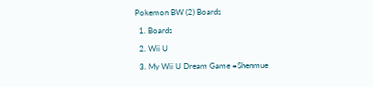Pokemon BW (2) Boards
  1. Boards
  2. Wii U
  3. My Wii U Dream Game =Shenmue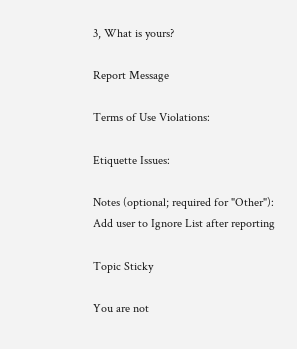3, What is yours?

Report Message

Terms of Use Violations:

Etiquette Issues:

Notes (optional; required for "Other"):
Add user to Ignore List after reporting

Topic Sticky

You are not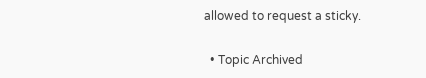allowed to request a sticky.

  • Topic Archived